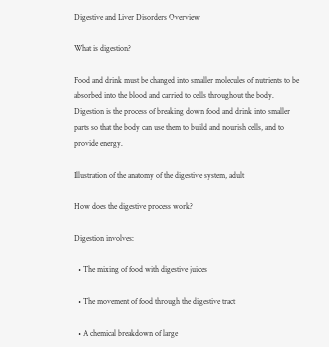Digestive and Liver Disorders Overview

What is digestion?

Food and drink must be changed into smaller molecules of nutrients to be absorbed into the blood and carried to cells throughout the body. Digestion is the process of breaking down food and drink into smaller parts so that the body can use them to build and nourish cells, and to provide energy.

Illustration of the anatomy of the digestive system, adult

How does the digestive process work?

Digestion involves:

  • The mixing of food with digestive juices

  • The movement of food through the digestive tract

  • A chemical breakdown of large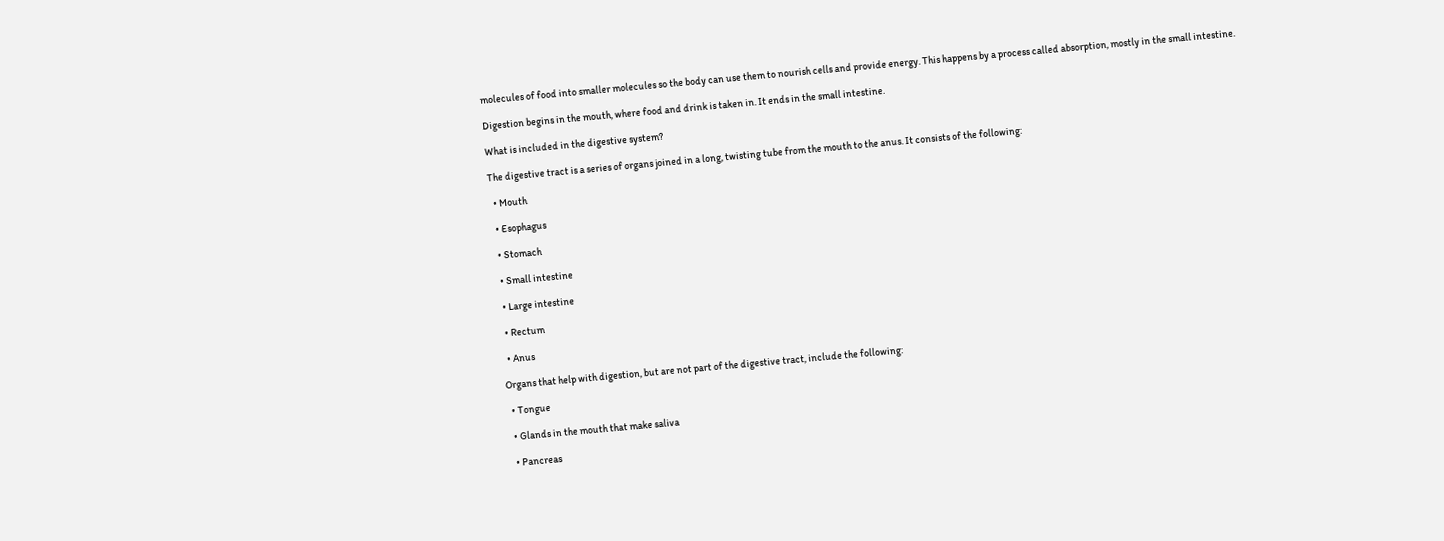molecules of food into smaller molecules so the body can use them to nourish cells and provide energy. This happens by a process called absorption, mostly in the small intestine.

Digestion begins in the mouth, where food and drink is taken in. It ends in the small intestine.

What is included in the digestive system?

The digestive tract is a series of organs joined in a long, twisting tube from the mouth to the anus. It consists of the following:

  • Mouth

  • Esophagus

  • Stomach

  • Small intestine

  • Large intestine

  • Rectum

  • Anus

Organs that help with digestion, but are not part of the digestive tract, include the following:

  • Tongue

  • Glands in the mouth that make saliva

  • Pancreas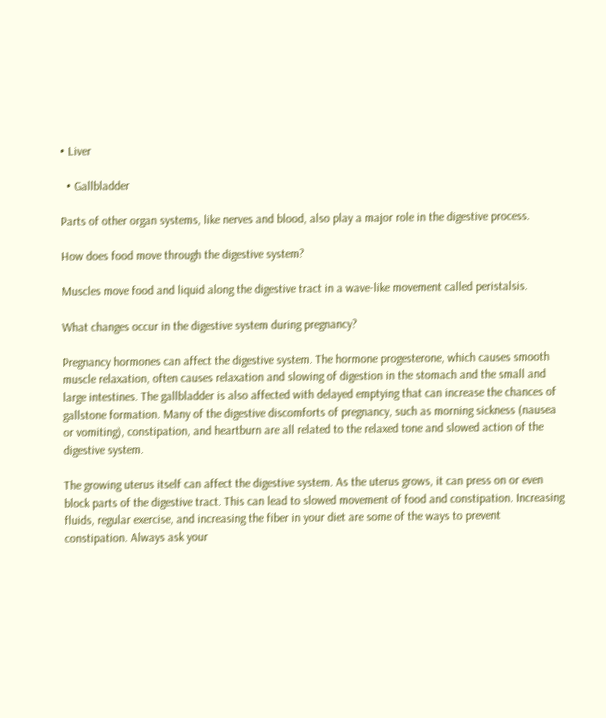• Liver

  • Gallbladder

Parts of other organ systems, like nerves and blood, also play a major role in the digestive process.

How does food move through the digestive system?

Muscles move food and liquid along the digestive tract in a wave-like movement called peristalsis.

What changes occur in the digestive system during pregnancy?

Pregnancy hormones can affect the digestive system. The hormone progesterone, which causes smooth muscle relaxation, often causes relaxation and slowing of digestion in the stomach and the small and large intestines. The gallbladder is also affected with delayed emptying that can increase the chances of gallstone formation. Many of the digestive discomforts of pregnancy, such as morning sickness (nausea or vomiting), constipation, and heartburn are all related to the relaxed tone and slowed action of the digestive system.

The growing uterus itself can affect the digestive system. As the uterus grows, it can press on or even block parts of the digestive tract. This can lead to slowed movement of food and constipation. Increasing fluids, regular exercise, and increasing the fiber in your diet are some of the ways to prevent constipation. Always ask your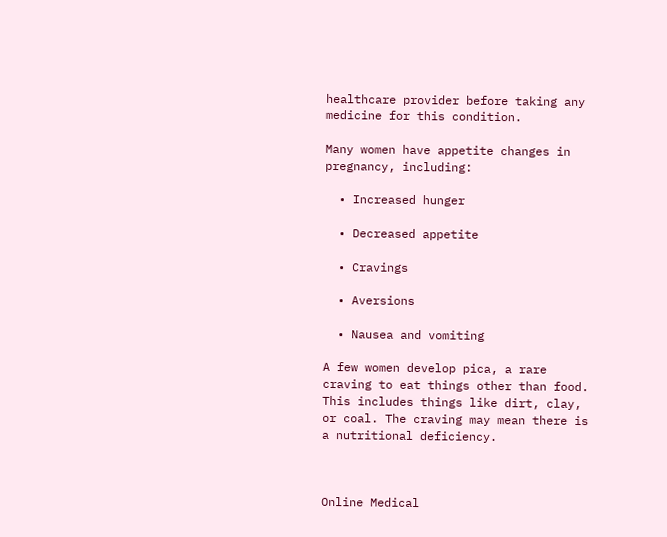healthcare provider before taking any medicine for this condition.

Many women have appetite changes in pregnancy, including:

  • Increased hunger

  • Decreased appetite

  • Cravings

  • Aversions

  • Nausea and vomiting

A few women develop pica, a rare craving to eat things other than food. This includes things like dirt, clay, or coal. The craving may mean there is a nutritional deficiency.



Online Medical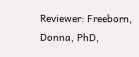Reviewer: Freeborn, Donna, PhD,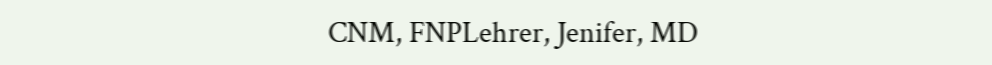CNM, FNPLehrer, Jenifer, MD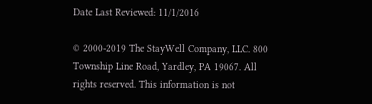Date Last Reviewed: 11/1/2016

© 2000-2019 The StayWell Company, LLC. 800 Township Line Road, Yardley, PA 19067. All rights reserved. This information is not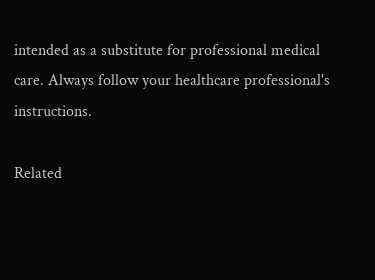intended as a substitute for professional medical care. Always follow your healthcare professional's instructions.

Related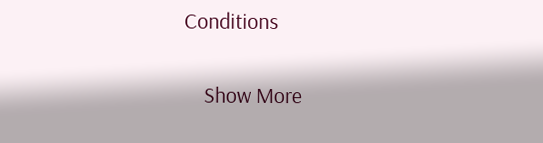Conditions

    Show More